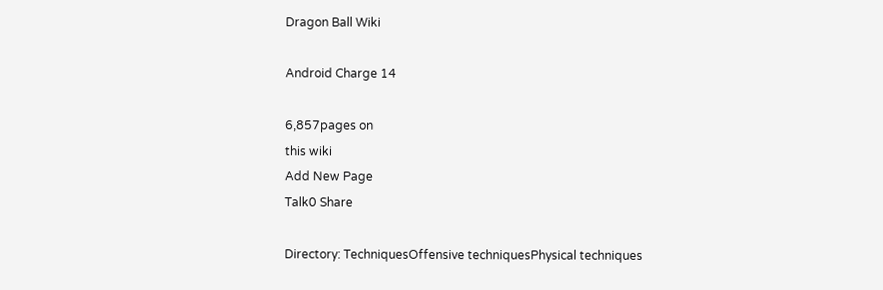Dragon Ball Wiki

Android Charge 14

6,857pages on
this wiki
Add New Page
Talk0 Share

Directory: TechniquesOffensive techniquesPhysical techniques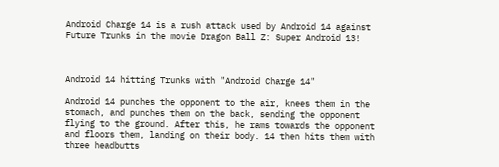Android Charge 14 is a rush attack used by Android 14 against Future Trunks in the movie Dragon Ball Z: Super Android 13!



Android 14 hitting Trunks with "Android Charge 14"

Android 14 punches the opponent to the air, knees them in the stomach, and punches them on the back, sending the opponent flying to the ground. After this, he rams towards the opponent and floors them, landing on their body. 14 then hits them with three headbutts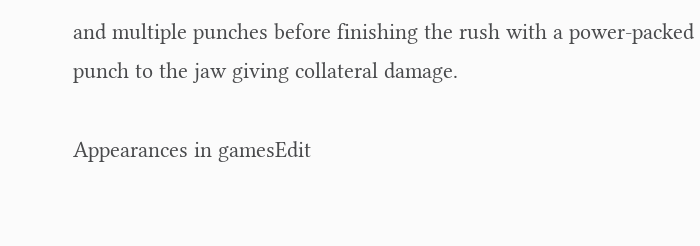and multiple punches before finishing the rush with a power-packed punch to the jaw giving collateral damage.

Appearances in gamesEdit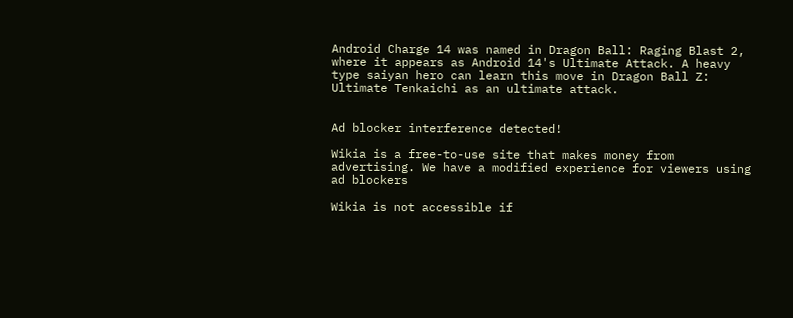Android Charge 14 was named in Dragon Ball: Raging Blast 2, where it appears as Android 14's Ultimate Attack. A heavy type saiyan hero can learn this move in Dragon Ball Z: Ultimate Tenkaichi as an ultimate attack.


Ad blocker interference detected!

Wikia is a free-to-use site that makes money from advertising. We have a modified experience for viewers using ad blockers

Wikia is not accessible if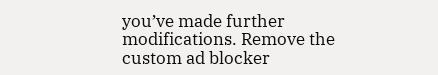you’ve made further modifications. Remove the custom ad blocker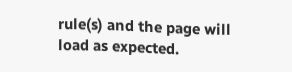rule(s) and the page will load as expected.